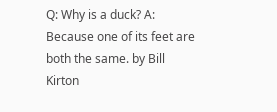Q: Why is a duck? A: Because one of its feet are both the same. by Bill Kirton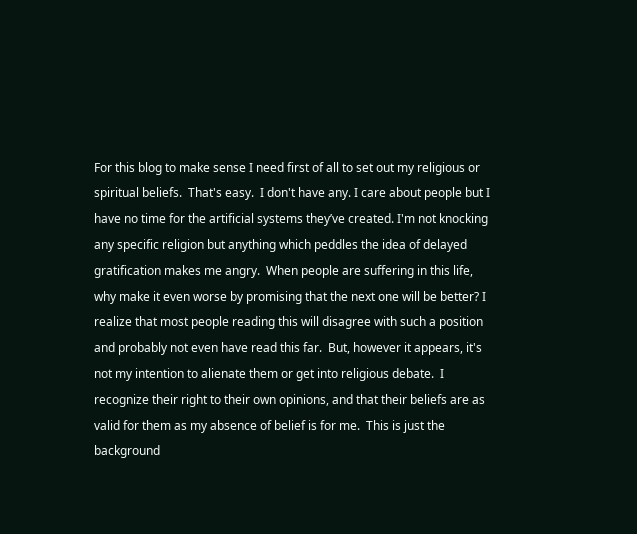For this blog to make sense I need first of all to set out my religious or spiritual beliefs.  That's easy.  I don't have any. I care about people but I have no time for the artificial systems they’ve created. I'm not knocking any specific religion but anything which peddles the idea of delayed gratification makes me angry.  When people are suffering in this life, why make it even worse by promising that the next one will be better? I realize that most people reading this will disagree with such a position and probably not even have read this far.  But, however it appears, it's not my intention to alienate them or get into religious debate.  I recognize their right to their own opinions, and that their beliefs are as valid for them as my absence of belief is for me.  This is just the background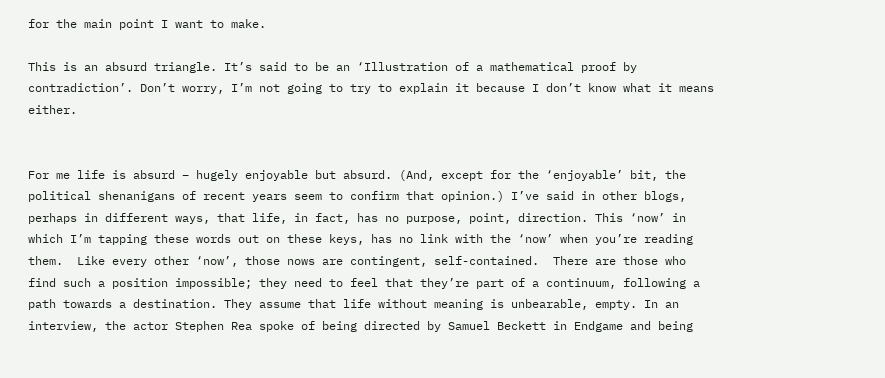for the main point I want to make.

This is an absurd triangle. It’s said to be an ‘Illustration of a mathematical proof by contradiction’. Don’t worry, I’m not going to try to explain it because I don’t know what it means either.


For me life is absurd – hugely enjoyable but absurd. (And, except for the ‘enjoyable’ bit, the political shenanigans of recent years seem to confirm that opinion.) I’ve said in other blogs, perhaps in different ways, that life, in fact, has no purpose, point, direction. This ‘now’ in which I’m tapping these words out on these keys, has no link with the ‘now’ when you’re reading them.  Like every other ‘now’, those nows are contingent, self-contained.  There are those who find such a position impossible; they need to feel that they’re part of a continuum, following a path towards a destination. They assume that life without meaning is unbearable, empty. In an interview, the actor Stephen Rea spoke of being directed by Samuel Beckett in Endgame and being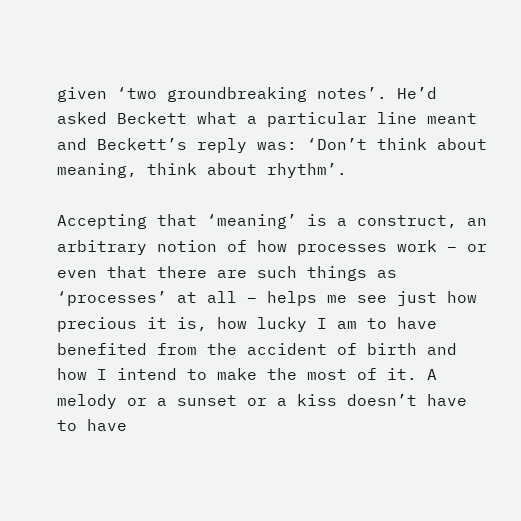given ‘two groundbreaking notes’. He’d asked Beckett what a particular line meant and Beckett’s reply was: ‘Don’t think about meaning, think about rhythm’.

Accepting that ‘meaning’ is a construct, an arbitrary notion of how processes work – or even that there are such things as ‘processes’ at all – helps me see just how precious it is, how lucky I am to have benefited from the accident of birth and how I intend to make the most of it. A melody or a sunset or a kiss doesn’t have to have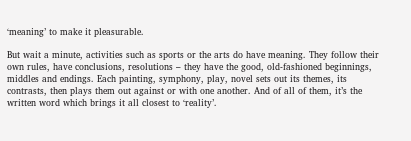‘meaning’ to make it pleasurable.

But wait a minute, activities such as sports or the arts do have meaning. They follow their own rules, have conclusions, resolutions – they have the good, old-fashioned beginnings, middles and endings. Each painting, symphony, play, novel sets out its themes, its contrasts, then plays them out against or with one another. And of all of them, it’s the written word which brings it all closest to ‘reality’.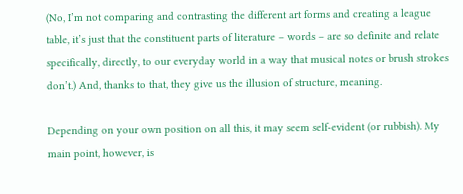(No, I’m not comparing and contrasting the different art forms and creating a league table, it’s just that the constituent parts of literature – words – are so definite and relate specifically, directly, to our everyday world in a way that musical notes or brush strokes don’t.) And, thanks to that, they give us the illusion of structure, meaning.

Depending on your own position on all this, it may seem self-evident (or rubbish). My main point, however, is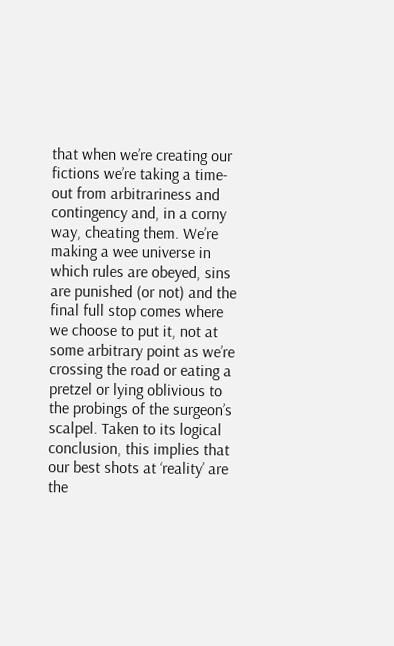that when we’re creating our fictions we’re taking a time-out from arbitrariness and contingency and, in a corny way, cheating them. We’re making a wee universe in which rules are obeyed, sins are punished (or not) and the final full stop comes where we choose to put it, not at some arbitrary point as we’re crossing the road or eating a pretzel or lying oblivious to the probings of the surgeon’s scalpel. Taken to its logical conclusion, this implies that our best shots at ‘reality’ are the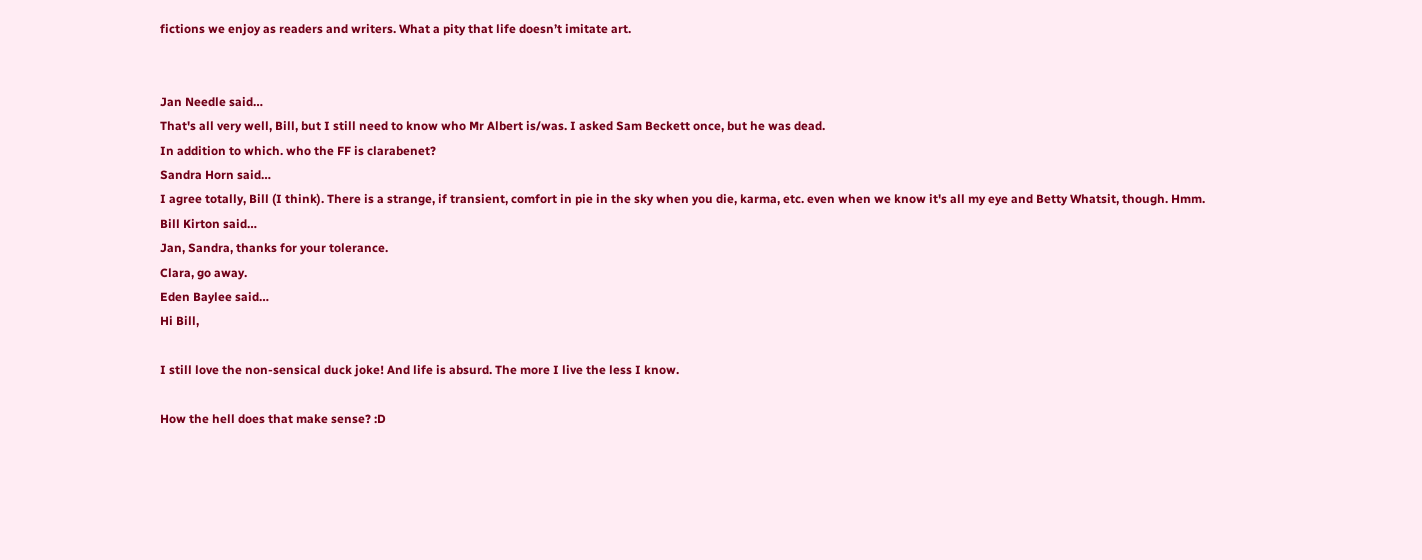fictions we enjoy as readers and writers. What a pity that life doesn’t imitate art.


Jan Needle said…
That's all very well, Bill, but I still need to know who Mr Albert is/was. I asked Sam Beckett once, but he was dead.
In addition to which. who the FF is clarabenet?
Sandra Horn said…
I agree totally, Bill (I think). There is a strange, if transient, comfort in pie in the sky when you die, karma, etc. even when we know it's all my eye and Betty Whatsit, though. Hmm.
Bill Kirton said…
Jan, Sandra, thanks for your tolerance.
Clara, go away.
Eden Baylee said…
Hi Bill,

I still love the non-sensical duck joke! And life is absurd. The more I live the less I know.

How the hell does that make sense? :D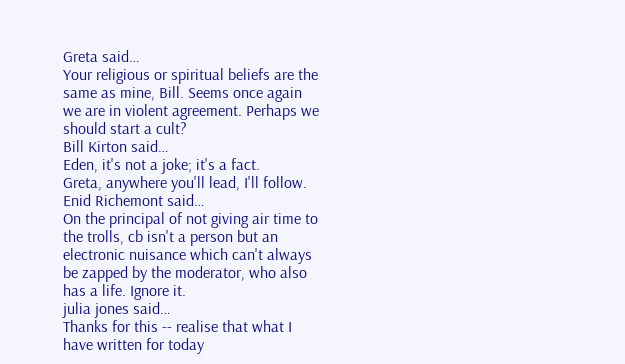Greta said…
Your religious or spiritual beliefs are the same as mine, Bill. Seems once again we are in violent agreement. Perhaps we should start a cult?
Bill Kirton said…
Eden, it's not a joke; it's a fact.
Greta, anywhere you'll lead, I'll follow.
Enid Richemont said…
On the principal of not giving air time to the trolls, cb isn't a person but an electronic nuisance which can't always be zapped by the moderator, who also has a life. Ignore it.
julia jones said…
Thanks for this -- realise that what I have written for today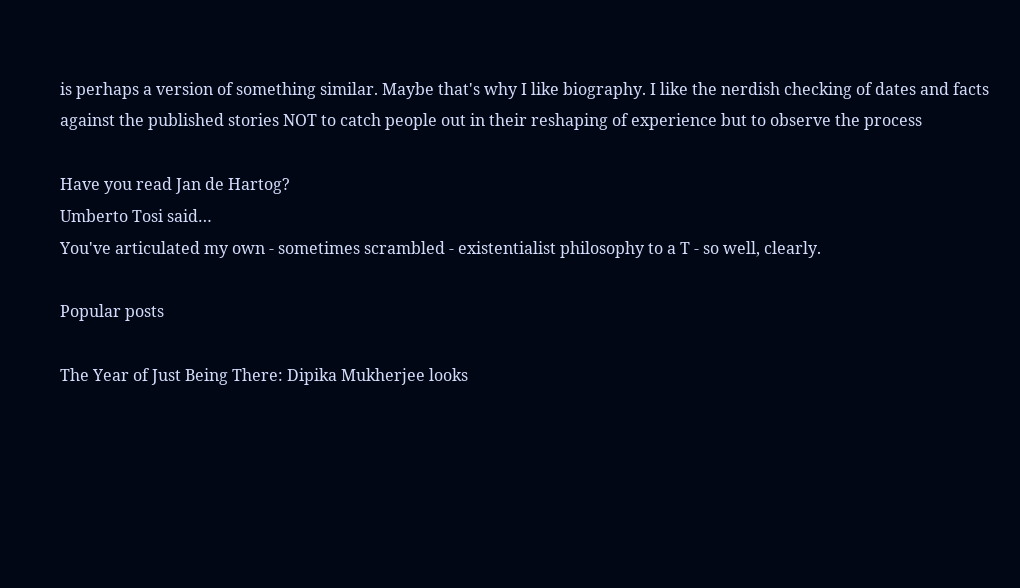is perhaps a version of something similar. Maybe that's why I like biography. I like the nerdish checking of dates and facts against the published stories NOT to catch people out in their reshaping of experience but to observe the process

Have you read Jan de Hartog?
Umberto Tosi said…
You've articulated my own - sometimes scrambled - existentialist philosophy to a T - so well, clearly.

Popular posts

The Year of Just Being There: Dipika Mukherjee looks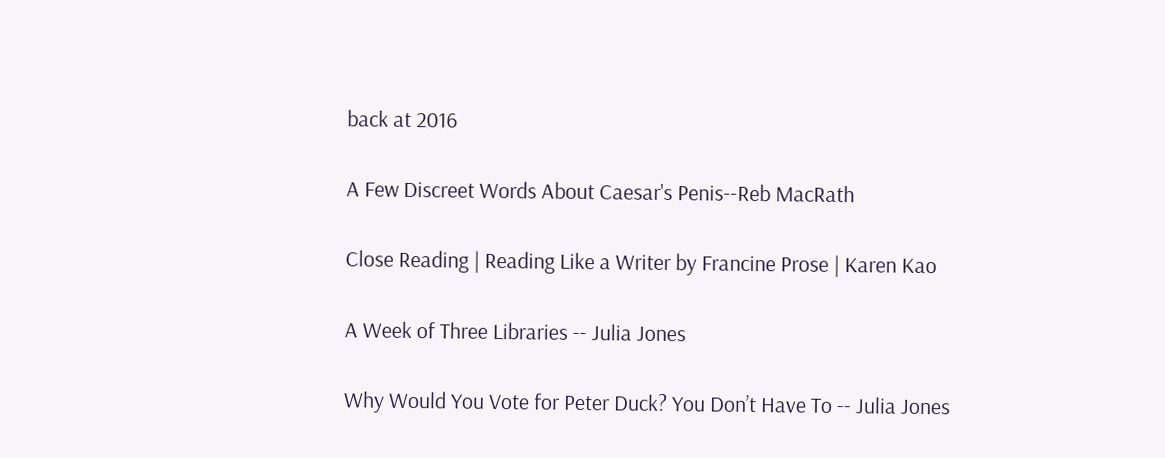back at 2016

A Few Discreet Words About Caesar's Penis--Reb MacRath

Close Reading | Reading Like a Writer by Francine Prose | Karen Kao

A Week of Three Libraries -- Julia Jones

Why Would You Vote for Peter Duck? You Don’t Have To -- Julia Jones